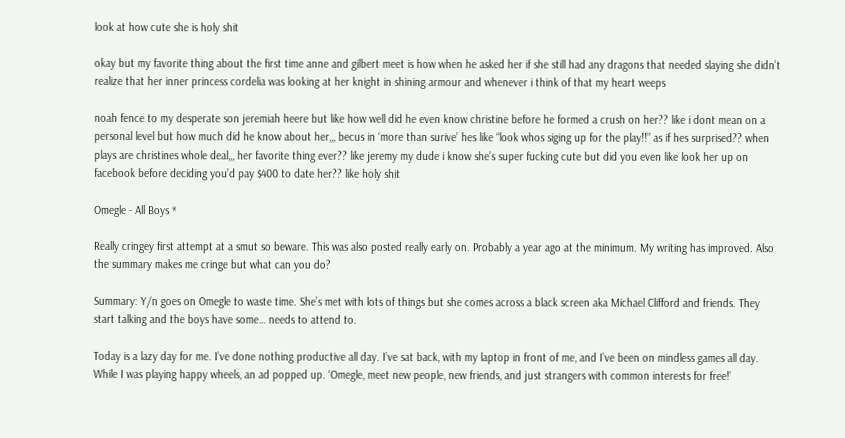look at how cute she is holy shit

okay but my favorite thing about the first time anne and gilbert meet is how when he asked her if she still had any dragons that needed slaying she didn’t realize that her inner princess cordelia was looking at her knight in shining armour and whenever i think of that my heart weeps

noah fence to my desperate son jeremiah heere but like how well did he even know christine before he formed a crush on her?? like i dont mean on a personal level but how much did he know about her,,, becus in ‘more than surive’ hes like “look whos siging up for the play!!” as if hes surprised?? when plays are christines whole deal,,, her favorite thing ever?? like jeremy my dude i know she’s super fucking cute but did you even like look her up on facebook before deciding you’d pay $400 to date her?? like holy shit

Omegle - All Boys *

Really cringey first attempt at a smut so beware. This was also posted really early on. Probably a year ago at the minimum. My writing has improved. Also the summary makes me cringe but what can you do?

Summary: Y/n goes on Omegle to waste time. She’s met with lots of things but she comes across a black screen aka Michael Clifford and friends. They start talking and the boys have some… needs to attend to.

Today is a lazy day for me. I’ve done nothing productive all day. I’ve sat back, with my laptop in front of me, and I’ve been on mindless games all day. While I was playing happy wheels, an ad popped up. ‘Omegle, meet new people, new friends, and just strangers with common interests for free!’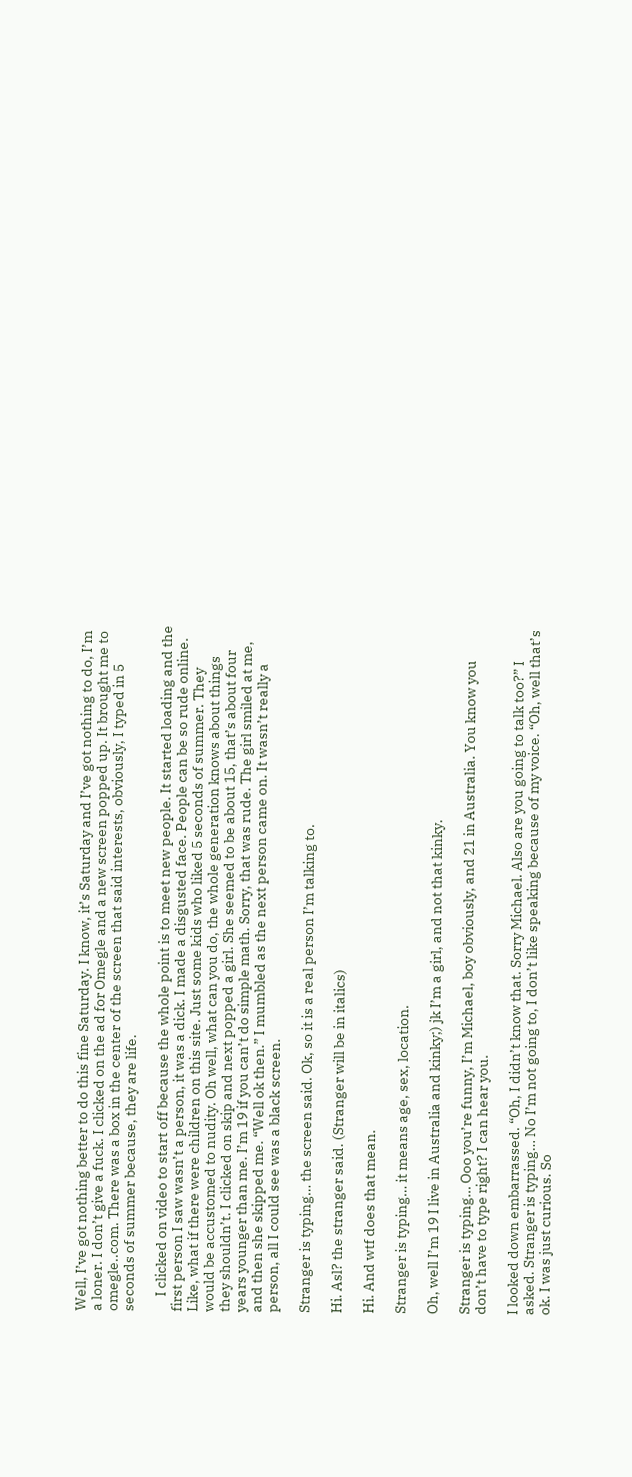Well, I’ve got nothing better to do this fine Saturday. I know, it’s Saturday and I’ve got nothing to do, I’m a loner. I don’t give a fuck. I clicked on the ad for Omegle and a new screen popped up. It brought me to omegle..com. There was a box in the center of the screen that said interests, obviously, I typed in 5 seconds of summer because, they are life.

     I clicked on video to start off because the whole point is to meet new people. It started loading and the first person I saw wasn’t a person, it was a dick. I made a disgusted face. People can be so rude online. Like, what if there were children on this site. Just some kids who liked 5 seconds of summer. They would be accustomed to nudity. Oh well, what can you do, the whole generation knows about things they shouldn’t. I clicked on skip and next popped a girl. She seemed to be about 15, that’s about four years younger than me. I’m 19 if you can’t do simple math. Sorry, that was rude. The girl smiled at me, and then she skipped me. “Well ok then.” I mumbled as the next person came on. It wasn’t really a person, all I could see was a black screen.

Stranger is typing… the screen said. Ok, so it is a real person I’m talking to.

Hi. Asl? the stranger said. (Stranger will be in italics)

Hi. And wtf does that mean.

Stranger is typing… it means age, sex, location.

Oh, well I’m 19 I live in Australia and kinky;) jk I’m a girl, and not that kinky.

Stranger is typing… Ooo you’re funny, I’m Michael, boy obviously, and 21 in Australia. You know you don’t have to type right? I can hear you.

I looked down embarrassed. “Oh, I didn’t know that. Sorry Michael. Also are you going to talk too?” I asked. Stranger is typing… No I’m not going to, I don’t like speaking because of my voice. “Oh, well that’s ok. I was just curious. So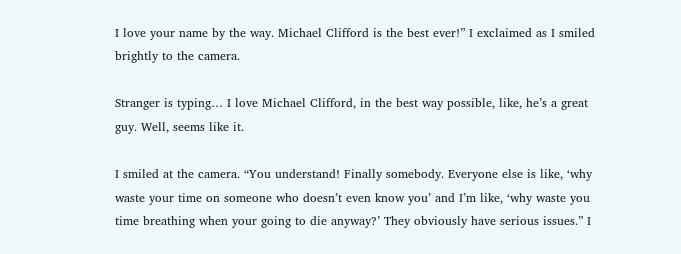I love your name by the way. Michael Clifford is the best ever!” I exclaimed as I smiled brightly to the camera.

Stranger is typing… I love Michael Clifford, in the best way possible, like, he’s a great guy. Well, seems like it.

I smiled at the camera. “You understand! Finally somebody. Everyone else is like, ‘why waste your time on someone who doesn’t even know you’ and I’m like, ‘why waste you time breathing when your going to die anyway?’ They obviously have serious issues.” I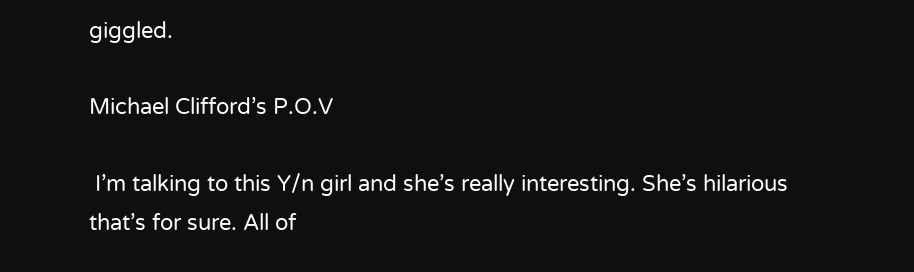giggled.

Michael Clifford’s P.O.V

 I’m talking to this Y/n girl and she’s really interesting. She’s hilarious that’s for sure. All of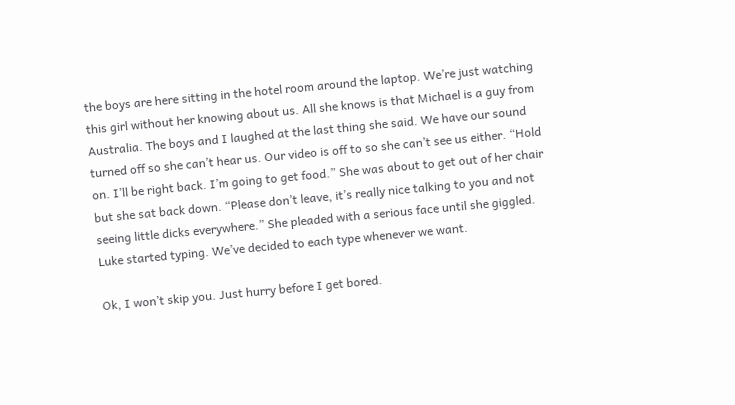the boys are here sitting in the hotel room around the laptop. We’re just watching this girl without her knowing about us. All she knows is that Michael is a guy from Australia. The boys and I laughed at the last thing she said. We have our sound turned off so she can’t hear us. Our video is off to so she can’t see us either. “Hold on. I’ll be right back. I’m going to get food.” She was about to get out of her chair but she sat back down. “Please don’t leave, it’s really nice talking to you and not seeing little dicks everywhere.” She pleaded with a serious face until she giggled. Luke started typing. We’ve decided to each type whenever we want.

Ok, I won’t skip you. Just hurry before I get bored.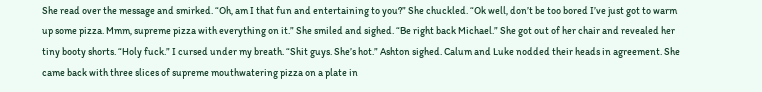She read over the message and smirked. “Oh, am I that fun and entertaining to you?” She chuckled. “Ok well, don’t be too bored I’ve just got to warm up some pizza. Mmm, supreme pizza with everything on it.” She smiled and sighed. “Be right back Michael.” She got out of her chair and revealed her tiny booty shorts. “Holy fuck.” I cursed under my breath. “Shit guys. She’s hot.” Ashton sighed. Calum and Luke nodded their heads in agreement. She came back with three slices of supreme mouthwatering pizza on a plate in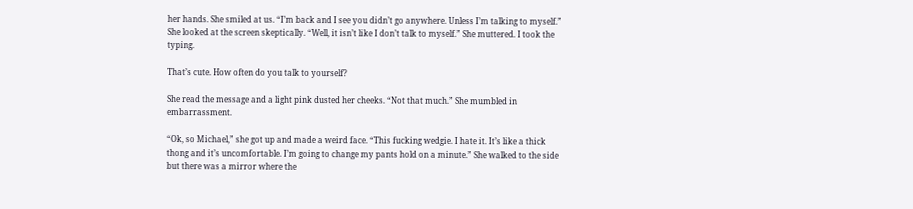her hands. She smiled at us. “I’m back and I see you didn’t go anywhere. Unless I’m talking to myself.” She looked at the screen skeptically. “Well, it isn’t like I don’t talk to myself.” She muttered. I took the typing.

That’s cute. How often do you talk to yourself?

She read the message and a light pink dusted her cheeks. “Not that much.” She mumbled in embarrassment.

“Ok, so Michael,” she got up and made a weird face. “This fucking wedgie. I hate it. It’s like a thick thong and it’s uncomfortable. I’m going to change my pants hold on a minute.” She walked to the side but there was a mirror where the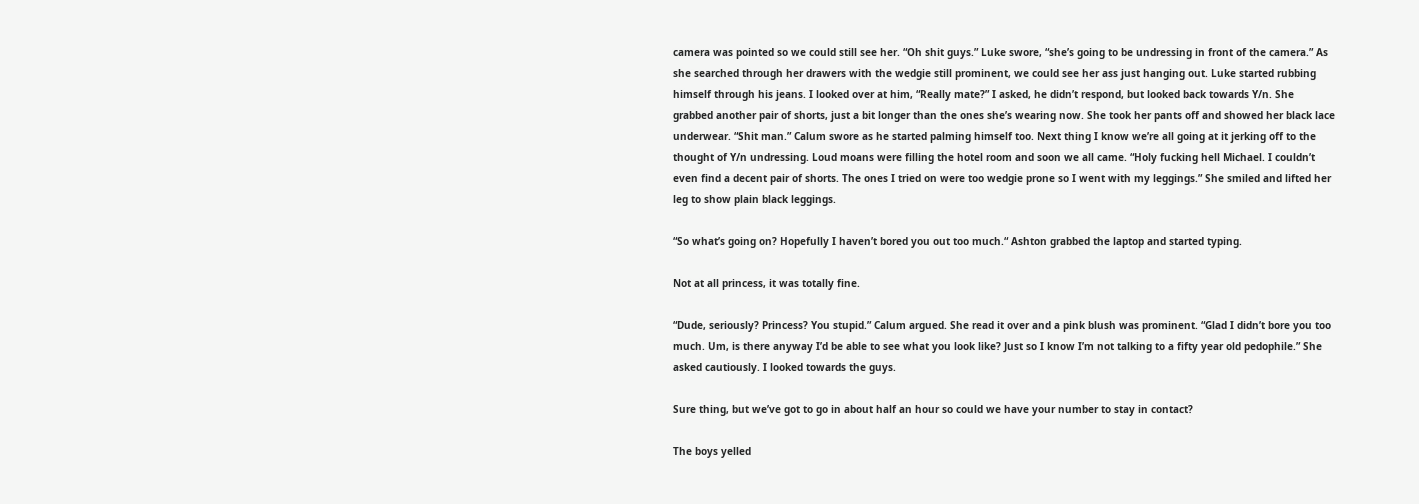camera was pointed so we could still see her. “Oh shit guys.” Luke swore, “she’s going to be undressing in front of the camera.” As she searched through her drawers with the wedgie still prominent, we could see her ass just hanging out. Luke started rubbing himself through his jeans. I looked over at him, “Really mate?” I asked, he didn’t respond, but looked back towards Y/n. She grabbed another pair of shorts, just a bit longer than the ones she’s wearing now. She took her pants off and showed her black lace underwear. “Shit man.” Calum swore as he started palming himself too. Next thing I know we’re all going at it jerking off to the thought of Y/n undressing. Loud moans were filling the hotel room and soon we all came. “Holy fucking hell Michael. I couldn’t even find a decent pair of shorts. The ones I tried on were too wedgie prone so I went with my leggings.” She smiled and lifted her leg to show plain black leggings.

“So what’s going on? Hopefully I haven’t bored you out too much.“ Ashton grabbed the laptop and started typing.

Not at all princess, it was totally fine.

“Dude, seriously? Princess? You stupid.” Calum argued. She read it over and a pink blush was prominent. “Glad I didn’t bore you too much. Um, is there anyway I’d be able to see what you look like? Just so I know I’m not talking to a fifty year old pedophile.” She asked cautiously. I looked towards the guys.

Sure thing, but we’ve got to go in about half an hour so could we have your number to stay in contact?

The boys yelled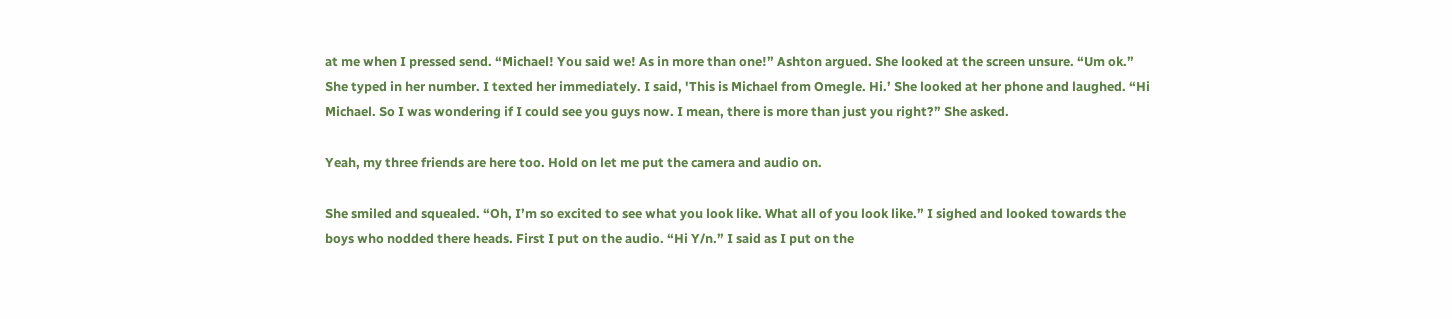at me when I pressed send. “Michael! You said we! As in more than one!” Ashton argued. She looked at the screen unsure. “Um ok.” She typed in her number. I texted her immediately. I said, 'This is Michael from Omegle. Hi.’ She looked at her phone and laughed. “Hi Michael. So I was wondering if I could see you guys now. I mean, there is more than just you right?” She asked.

Yeah, my three friends are here too. Hold on let me put the camera and audio on.

She smiled and squealed. “Oh, I’m so excited to see what you look like. What all of you look like.” I sighed and looked towards the boys who nodded there heads. First I put on the audio. “Hi Y/n.” I said as I put on the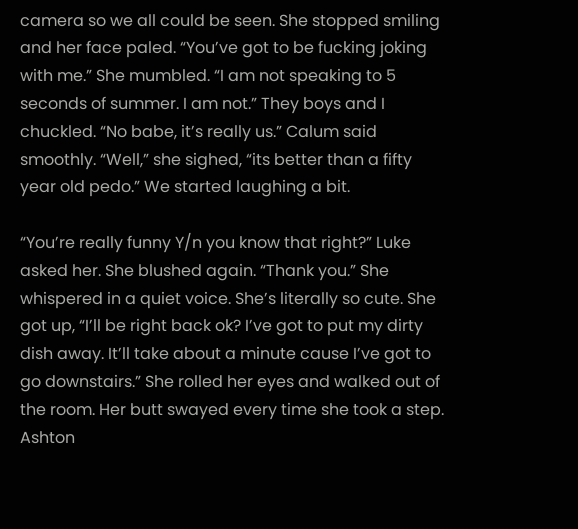camera so we all could be seen. She stopped smiling and her face paled. “You’ve got to be fucking joking with me.” She mumbled. “I am not speaking to 5 seconds of summer. I am not.” They boys and I chuckled. “No babe, it’s really us.” Calum said smoothly. “Well,” she sighed, “its better than a fifty year old pedo.” We started laughing a bit.

“You’re really funny Y/n you know that right?” Luke asked her. She blushed again. “Thank you.” She whispered in a quiet voice. She’s literally so cute. She got up, “I’ll be right back ok? I’ve got to put my dirty dish away. It’ll take about a minute cause I’ve got to go downstairs.” She rolled her eyes and walked out of the room. Her butt swayed every time she took a step. Ashton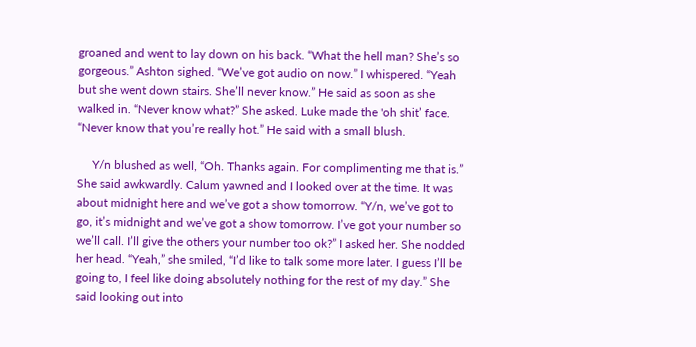groaned and went to lay down on his back. “What the hell man? She’s so gorgeous.” Ashton sighed. “We’ve got audio on now.” I whispered. “Yeah but she went down stairs. She’ll never know.” He said as soon as she walked in. “Never know what?” She asked. Luke made the 'oh shit’ face. “Never know that you’re really hot.” He said with a small blush.

     Y/n blushed as well, “Oh. Thanks again. For complimenting me that is.” She said awkwardly. Calum yawned and I looked over at the time. It was about midnight here and we’ve got a show tomorrow. “Y/n, we’ve got to go, it’s midnight and we’ve got a show tomorrow. I’ve got your number so we’ll call. I’ll give the others your number too ok?” I asked her. She nodded her head. “Yeah,” she smiled, “I’d like to talk some more later. I guess I’ll be going to, I feel like doing absolutely nothing for the rest of my day.” She said looking out into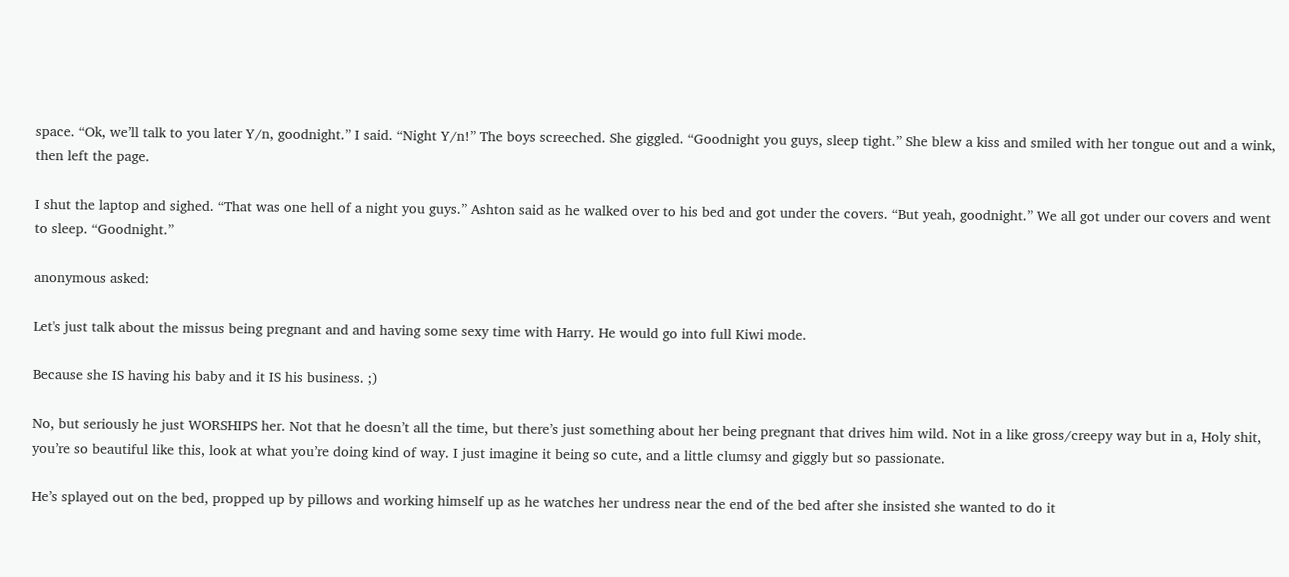space. “Ok, we’ll talk to you later Y/n, goodnight.” I said. “Night Y/n!” The boys screeched. She giggled. “Goodnight you guys, sleep tight.” She blew a kiss and smiled with her tongue out and a wink, then left the page.

I shut the laptop and sighed. “That was one hell of a night you guys.” Ashton said as he walked over to his bed and got under the covers. “But yeah, goodnight.” We all got under our covers and went to sleep. “Goodnight.”

anonymous asked:

Let's just talk about the missus being pregnant and and having some sexy time with Harry. He would go into full Kiwi mode.

Because she IS having his baby and it IS his business. ;)

No, but seriously he just WORSHIPS her. Not that he doesn’t all the time, but there’s just something about her being pregnant that drives him wild. Not in a like gross/creepy way but in a, Holy shit, you’re so beautiful like this, look at what you’re doing kind of way. I just imagine it being so cute, and a little clumsy and giggly but so passionate.

He’s splayed out on the bed, propped up by pillows and working himself up as he watches her undress near the end of the bed after she insisted she wanted to do it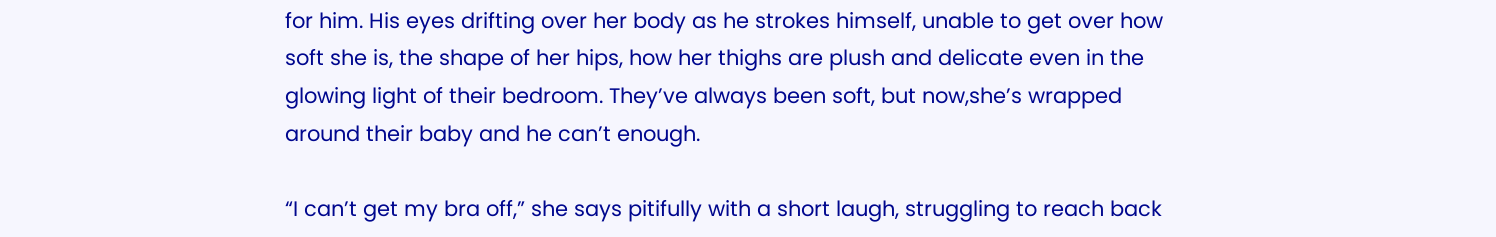for him. His eyes drifting over her body as he strokes himself, unable to get over how soft she is, the shape of her hips, how her thighs are plush and delicate even in the glowing light of their bedroom. They’ve always been soft, but now,she’s wrapped around their baby and he can’t enough.

“I can’t get my bra off,” she says pitifully with a short laugh, struggling to reach back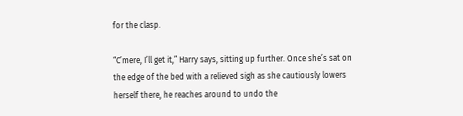for the clasp.

“C’mere, I’ll get it,” Harry says, sitting up further. Once she’s sat on the edge of the bed with a relieved sigh as she cautiously lowers herself there, he reaches around to undo the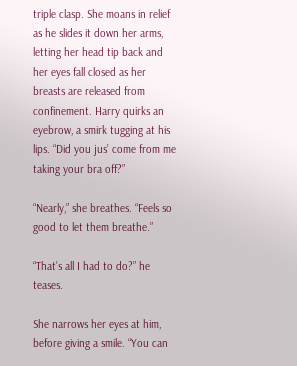triple clasp. She moans in relief as he slides it down her arms, letting her head tip back and her eyes fall closed as her breasts are released from confinement. Harry quirks an eyebrow, a smirk tugging at his lips. “Did you jus’ come from me taking your bra off?”

“Nearly,” she breathes. “Feels so good to let them breathe.”

“That’s all I had to do?” he teases.

She narrows her eyes at him, before giving a smile. “You can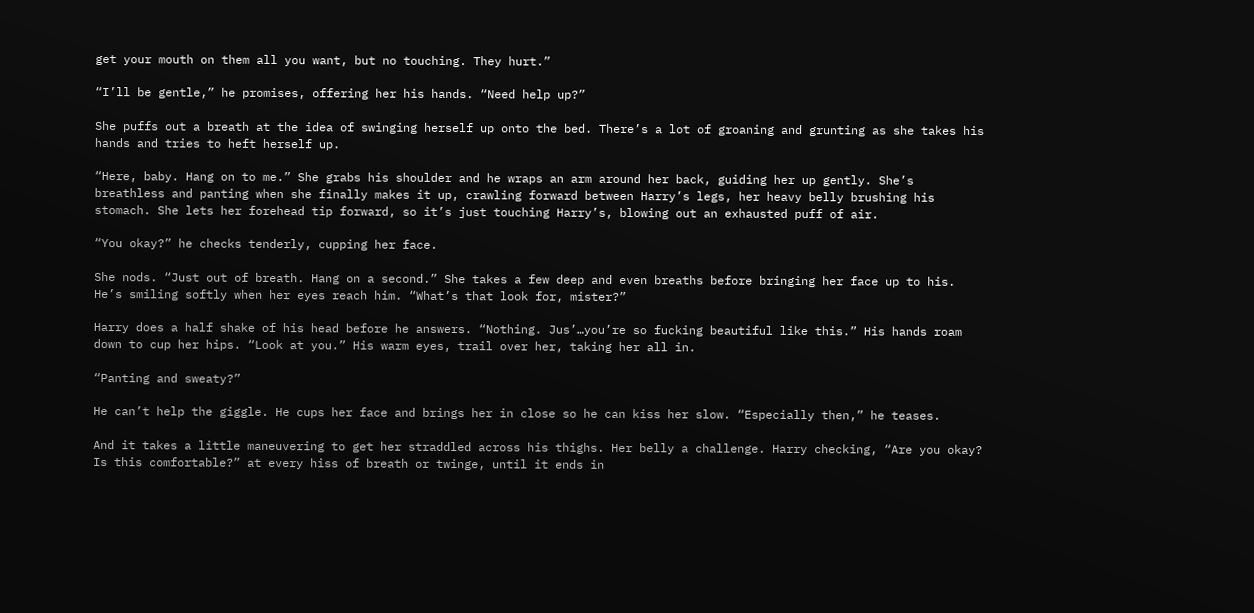get your mouth on them all you want, but no touching. They hurt.”

“I’ll be gentle,” he promises, offering her his hands. “Need help up?”

She puffs out a breath at the idea of swinging herself up onto the bed. There’s a lot of groaning and grunting as she takes his hands and tries to heft herself up.

“Here, baby. Hang on to me.” She grabs his shoulder and he wraps an arm around her back, guiding her up gently. She’s breathless and panting when she finally makes it up, crawling forward between Harry’s legs, her heavy belly brushing his stomach. She lets her forehead tip forward, so it’s just touching Harry’s, blowing out an exhausted puff of air.

“You okay?” he checks tenderly, cupping her face.

She nods. “Just out of breath. Hang on a second.” She takes a few deep and even breaths before bringing her face up to his. He’s smiling softly when her eyes reach him. “What’s that look for, mister?”

Harry does a half shake of his head before he answers. “Nothing. Jus’…you’re so fucking beautiful like this.” His hands roam down to cup her hips. “Look at you.” His warm eyes, trail over her, taking her all in.

“Panting and sweaty?”

He can’t help the giggle. He cups her face and brings her in close so he can kiss her slow. “Especially then,” he teases.

And it takes a little maneuvering to get her straddled across his thighs. Her belly a challenge. Harry checking, “Are you okay? Is this comfortable?” at every hiss of breath or twinge, until it ends in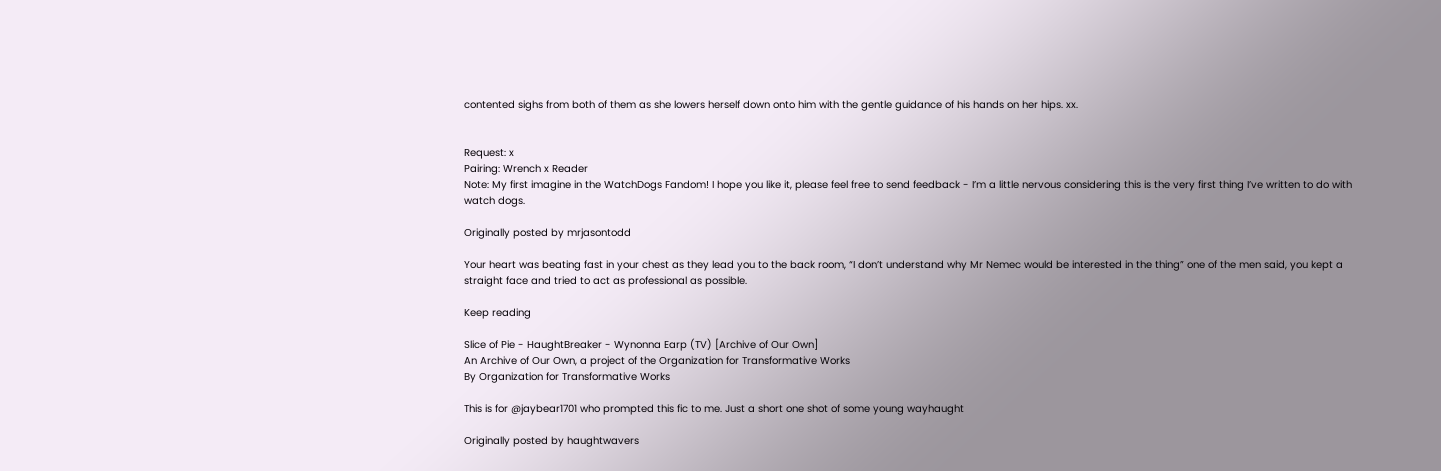contented sighs from both of them as she lowers herself down onto him with the gentle guidance of his hands on her hips. xx.


Request: x
Pairing: Wrench x Reader
Note: My first imagine in the WatchDogs Fandom! I hope you like it, please feel free to send feedback - I’m a little nervous considering this is the very first thing I’ve written to do with watch dogs.

Originally posted by mrjasontodd

Your heart was beating fast in your chest as they lead you to the back room, “I don’t understand why Mr Nemec would be interested in the thing” one of the men said, you kept a straight face and tried to act as professional as possible.

Keep reading

Slice of Pie - HaughtBreaker - Wynonna Earp (TV) [Archive of Our Own]
An Archive of Our Own, a project of the Organization for Transformative Works
By Organization for Transformative Works

This is for @jaybear1701 who prompted this fic to me. Just a short one shot of some young wayhaught

Originally posted by haughtwavers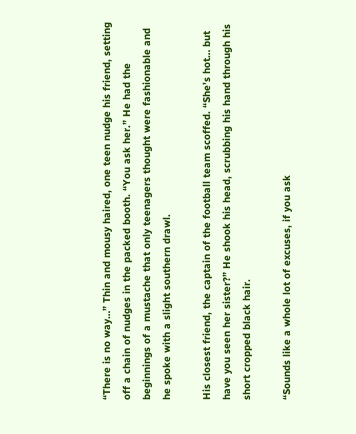“There is no way…” Thin and mousy haired, one teen nudge his friend, setting off a chain of nudges in the packed booth. “You ask her.” He had the beginnings of a mustache that only teenagers thought were fashionable and he spoke with a slight southern drawl.

His closest friend, the captain of the football team scoffed. “She’s hot… but have you seen her sister?” He shook his head, scrubbing his hand through his short cropped black hair.

“Sounds like a whole lot of excuses, if you ask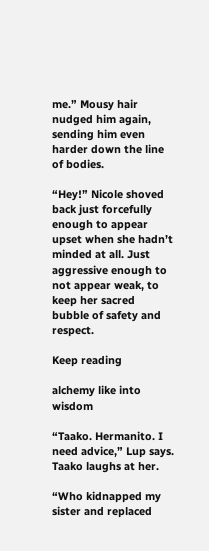me.” Mousy hair nudged him again, sending him even harder down the line of bodies.

“Hey!” Nicole shoved back just forcefully enough to appear upset when she hadn’t minded at all. Just aggressive enough to not appear weak, to keep her sacred bubble of safety and respect.

Keep reading

alchemy like into wisdom

“Taako. Hermanito. I need advice,” Lup says. Taako laughs at her.

“Who kidnapped my sister and replaced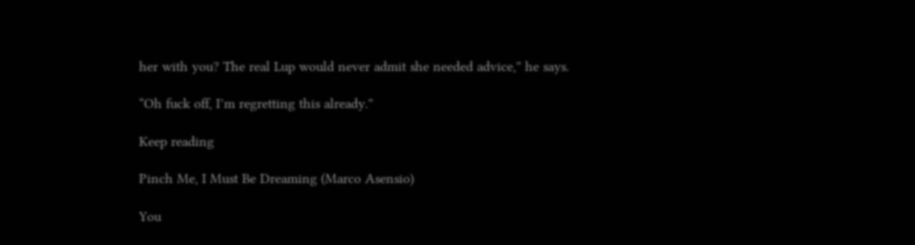her with you? The real Lup would never admit she needed advice,” he says.

“Oh fuck off, I’m regretting this already.”

Keep reading

Pinch Me, I Must Be Dreaming (Marco Asensio)

You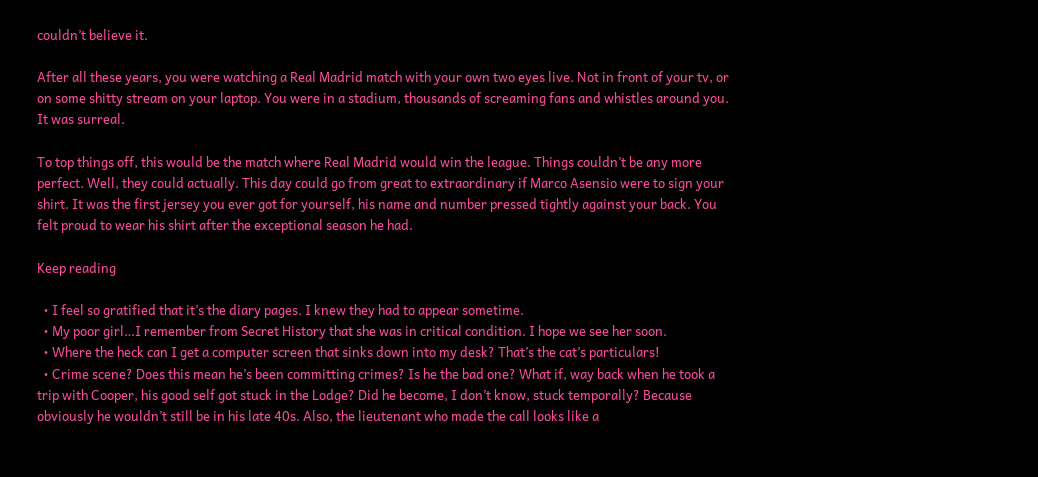couldn’t believe it.

After all these years, you were watching a Real Madrid match with your own two eyes live. Not in front of your tv, or on some shitty stream on your laptop. You were in a stadium, thousands of screaming fans and whistles around you. It was surreal.

To top things off, this would be the match where Real Madrid would win the league. Things couldn’t be any more perfect. Well, they could actually. This day could go from great to extraordinary if Marco Asensio were to sign your shirt. It was the first jersey you ever got for yourself, his name and number pressed tightly against your back. You felt proud to wear his shirt after the exceptional season he had.

Keep reading

  • I feel so gratified that it’s the diary pages. I knew they had to appear sometime.
  • My poor girl…I remember from Secret History that she was in critical condition. I hope we see her soon.
  • Where the heck can I get a computer screen that sinks down into my desk? That’s the cat’s particulars!
  • Crime scene? Does this mean he’s been committing crimes? Is he the bad one? What if, way back when he took a trip with Cooper, his good self got stuck in the Lodge? Did he become, I don’t know, stuck temporally? Because obviously he wouldn’t still be in his late 40s. Also, the lieutenant who made the call looks like a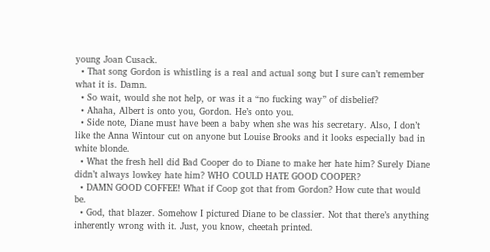young Joan Cusack.
  • That song Gordon is whistling is a real and actual song but I sure can’t remember what it is. Damn.
  • So wait, would she not help, or was it a “no fucking way” of disbelief?
  • Ahaha, Albert is onto you, Gordon. He’s onto you.
  • Side note, Diane must have been a baby when she was his secretary. Also, I don’t like the Anna Wintour cut on anyone but Louise Brooks and it looks especially bad in white blonde.
  • What the fresh hell did Bad Cooper do to Diane to make her hate him? Surely Diane didn’t always lowkey hate him? WHO COULD HATE GOOD COOPER?
  • DAMN GOOD COFFEE! What if Coop got that from Gordon? How cute that would be.
  • God, that blazer. Somehow I pictured Diane to be classier. Not that there’s anything inherently wrong with it. Just, you know, cheetah printed.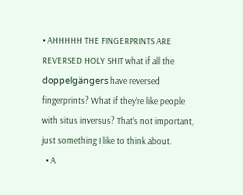• AHHHHH THE FINGERPRINTS ARE REVERSED HOLY SHIT what if all the doppelgängers have reversed fingerprints? What if they’re like people with situs inversus? That’s not important, just something I like to think about.
  • A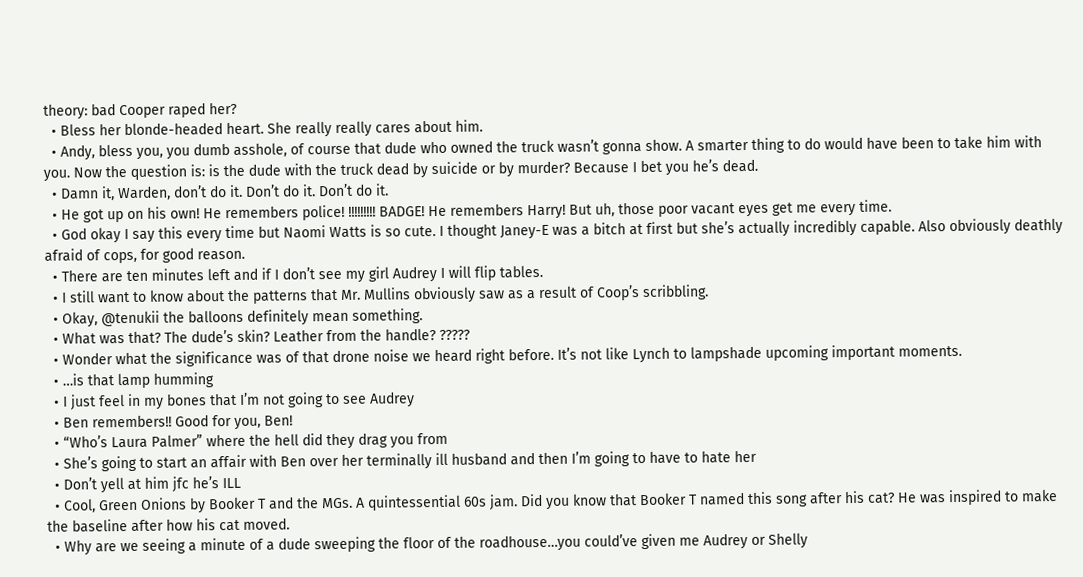theory: bad Cooper raped her?
  • Bless her blonde-headed heart. She really really cares about him.
  • Andy, bless you, you dumb asshole, of course that dude who owned the truck wasn’t gonna show. A smarter thing to do would have been to take him with you. Now the question is: is the dude with the truck dead by suicide or by murder? Because I bet you he’s dead.
  • Damn it, Warden, don’t do it. Don’t do it. Don’t do it.
  • He got up on his own! He remembers police! !!!!!!!!! BADGE! He remembers Harry! But uh, those poor vacant eyes get me every time.
  • God okay I say this every time but Naomi Watts is so cute. I thought Janey-E was a bitch at first but she’s actually incredibly capable. Also obviously deathly afraid of cops, for good reason.
  • There are ten minutes left and if I don’t see my girl Audrey I will flip tables.
  • I still want to know about the patterns that Mr. Mullins obviously saw as a result of Coop’s scribbling.
  • Okay, @tenukii the balloons definitely mean something.
  • What was that? The dude’s skin? Leather from the handle? ?????
  • Wonder what the significance was of that drone noise we heard right before. It’s not like Lynch to lampshade upcoming important moments.
  • …is that lamp humming
  • I just feel in my bones that I’m not going to see Audrey
  • Ben remembers!! Good for you, Ben!
  • “Who’s Laura Palmer” where the hell did they drag you from
  • She’s going to start an affair with Ben over her terminally ill husband and then I’m going to have to hate her
  • Don’t yell at him jfc he’s ILL
  • Cool, Green Onions by Booker T and the MGs. A quintessential 60s jam. Did you know that Booker T named this song after his cat? He was inspired to make the baseline after how his cat moved.
  • Why are we seeing a minute of a dude sweeping the floor of the roadhouse…you could’ve given me Audrey or Shelly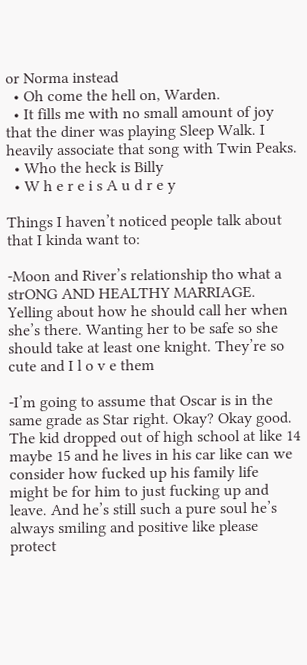or Norma instead
  • Oh come the hell on, Warden.
  • It fills me with no small amount of joy that the diner was playing Sleep Walk. I heavily associate that song with Twin Peaks.
  • Who the heck is Billy
  • W h e r e i s A u d r e y

Things I haven’t noticed people talk about that I kinda want to:

-Moon and River’s relationship tho what a strONG AND HEALTHY MARRIAGE. Yelling about how he should call her when she’s there. Wanting her to be safe so she should take at least one knight. They’re so cute and I l o v e them

-I’m going to assume that Oscar is in the same grade as Star right. Okay? Okay good. The kid dropped out of high school at like 14 maybe 15 and he lives in his car like can we consider how fucked up his family life might be for him to just fucking up and leave. And he’s still such a pure soul he’s always smiling and positive like please protect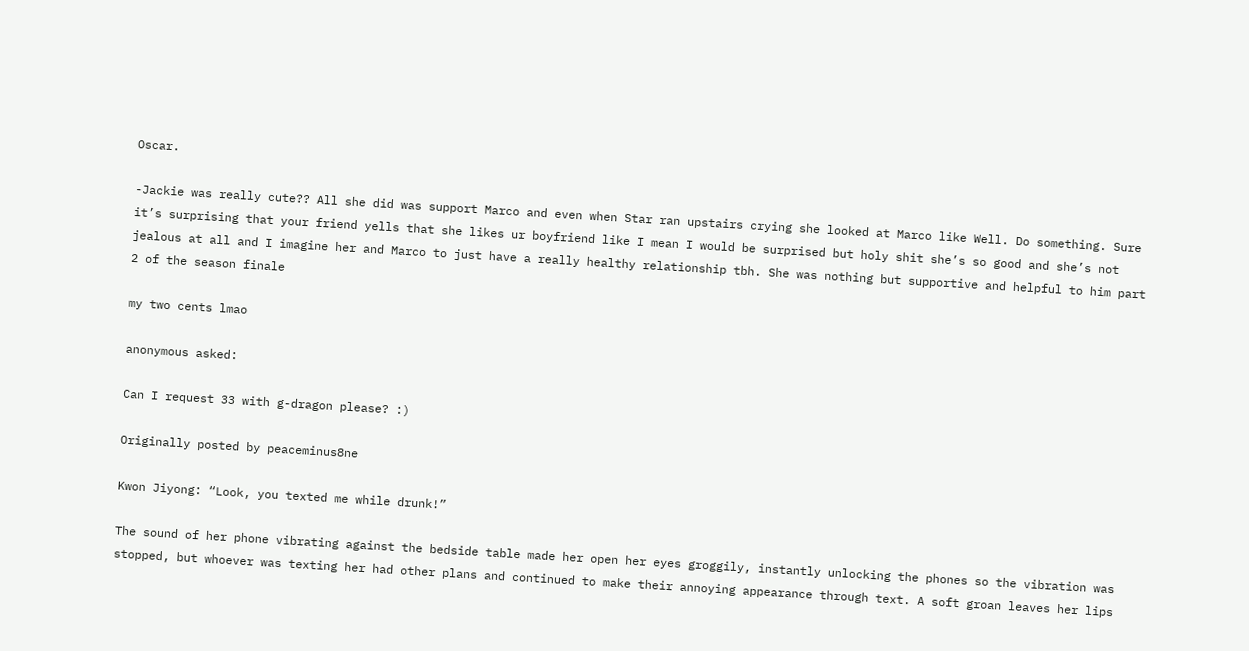Oscar.

-Jackie was really cute?? All she did was support Marco and even when Star ran upstairs crying she looked at Marco like Well. Do something. Sure it’s surprising that your friend yells that she likes ur boyfriend like I mean I would be surprised but holy shit she’s so good and she’s not jealous at all and I imagine her and Marco to just have a really healthy relationship tbh. She was nothing but supportive and helpful to him part 2 of the season finale

my two cents lmao

anonymous asked:

Can I request 33 with g-dragon please? :)

Originally posted by peaceminus8ne

Kwon Jiyong: “Look, you texted me while drunk!”

The sound of her phone vibrating against the bedside table made her open her eyes groggily, instantly unlocking the phones so the vibration was stopped, but whoever was texting her had other plans and continued to make their annoying appearance through text. A soft groan leaves her lips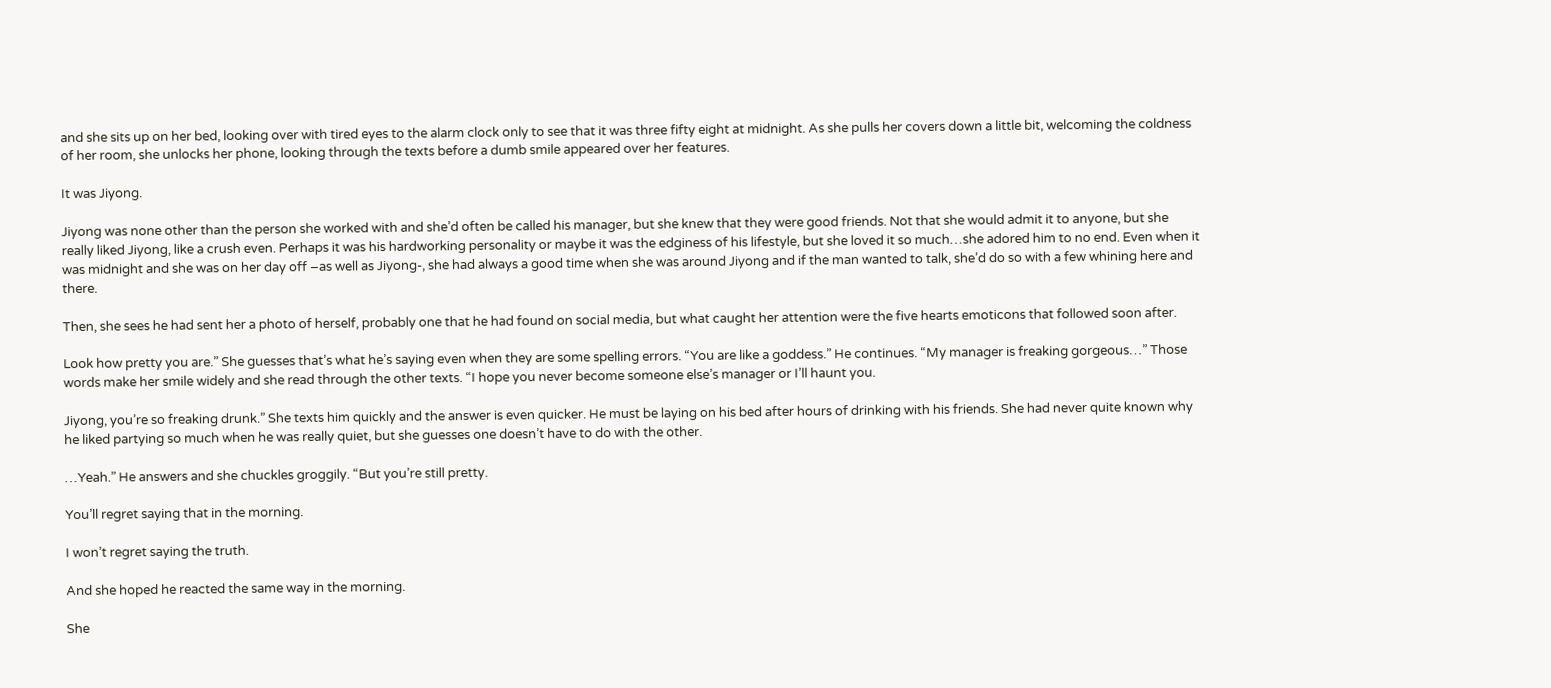and she sits up on her bed, looking over with tired eyes to the alarm clock only to see that it was three fifty eight at midnight. As she pulls her covers down a little bit, welcoming the coldness of her room, she unlocks her phone, looking through the texts before a dumb smile appeared over her features.

It was Jiyong.

Jiyong was none other than the person she worked with and she’d often be called his manager, but she knew that they were good friends. Not that she would admit it to anyone, but she really liked Jiyong, like a crush even. Perhaps it was his hardworking personality or maybe it was the edginess of his lifestyle, but she loved it so much…she adored him to no end. Even when it was midnight and she was on her day off –as well as Jiyong-, she had always a good time when she was around Jiyong and if the man wanted to talk, she’d do so with a few whining here and there.

Then, she sees he had sent her a photo of herself, probably one that he had found on social media, but what caught her attention were the five hearts emoticons that followed soon after.

Look how pretty you are.” She guesses that’s what he’s saying even when they are some spelling errors. “You are like a goddess.” He continues. “My manager is freaking gorgeous…” Those words make her smile widely and she read through the other texts. “I hope you never become someone else’s manager or I’ll haunt you.

Jiyong, you’re so freaking drunk.” She texts him quickly and the answer is even quicker. He must be laying on his bed after hours of drinking with his friends. She had never quite known why he liked partying so much when he was really quiet, but she guesses one doesn’t have to do with the other.

…Yeah.” He answers and she chuckles groggily. “But you’re still pretty.

You’ll regret saying that in the morning.

I won’t regret saying the truth.

And she hoped he reacted the same way in the morning.

She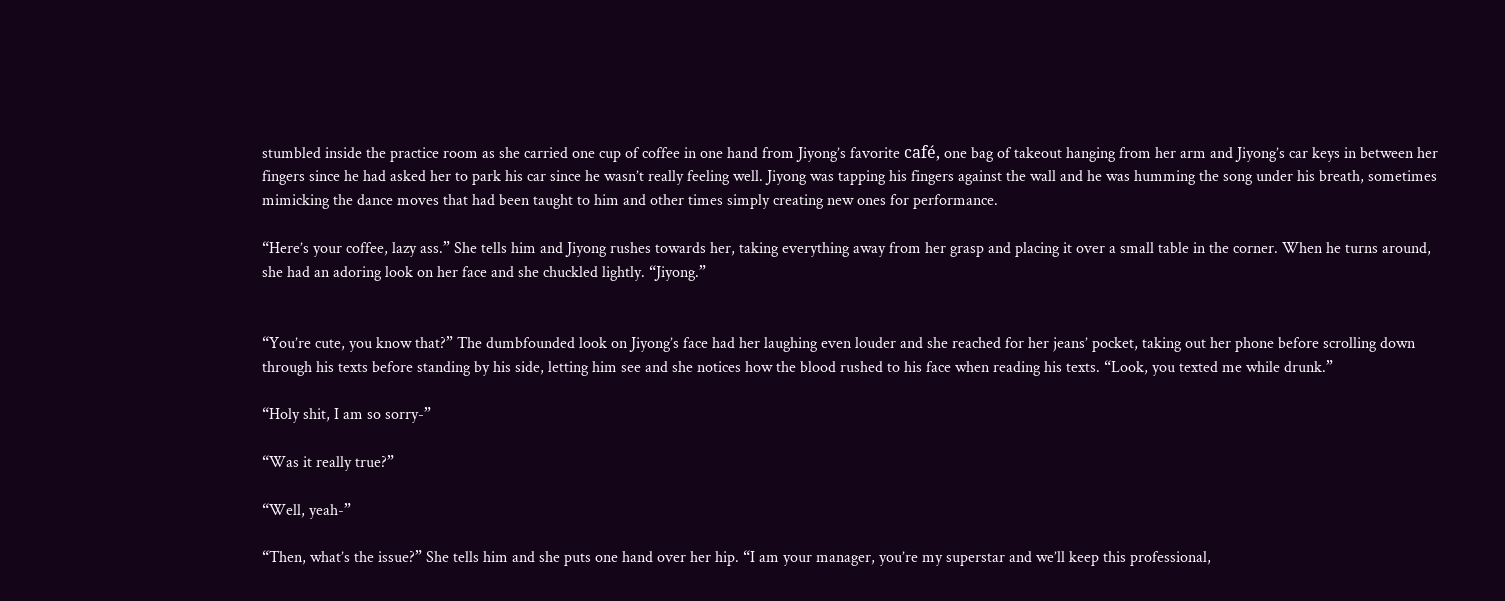stumbled inside the practice room as she carried one cup of coffee in one hand from Jiyong’s favorite café, one bag of takeout hanging from her arm and Jiyong’s car keys in between her fingers since he had asked her to park his car since he wasn’t really feeling well. Jiyong was tapping his fingers against the wall and he was humming the song under his breath, sometimes mimicking the dance moves that had been taught to him and other times simply creating new ones for performance.

“Here’s your coffee, lazy ass.” She tells him and Jiyong rushes towards her, taking everything away from her grasp and placing it over a small table in the corner. When he turns around, she had an adoring look on her face and she chuckled lightly. “Jiyong.”


“You’re cute, you know that?” The dumbfounded look on Jiyong’s face had her laughing even louder and she reached for her jeans’ pocket, taking out her phone before scrolling down through his texts before standing by his side, letting him see and she notices how the blood rushed to his face when reading his texts. “Look, you texted me while drunk.”

“Holy shit, I am so sorry-”

“Was it really true?”

“Well, yeah-”

“Then, what’s the issue?” She tells him and she puts one hand over her hip. “I am your manager, you’re my superstar and we’ll keep this professional,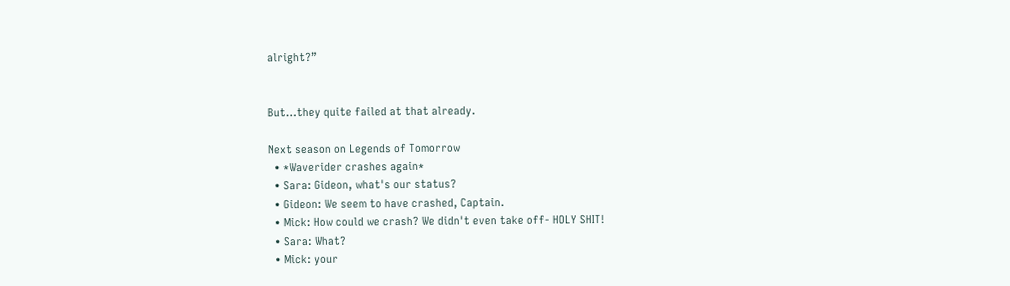alright?”


But…they quite failed at that already.

Next season on Legends of Tomorrow
  • *Waverider crashes again*
  • Sara: Gideon, what's our status?
  • Gideon: We seem to have crashed, Captain.
  • Mick: How could we crash? We didn't even take off- HOLY SHIT!
  • Sara: What?
  • Mick: your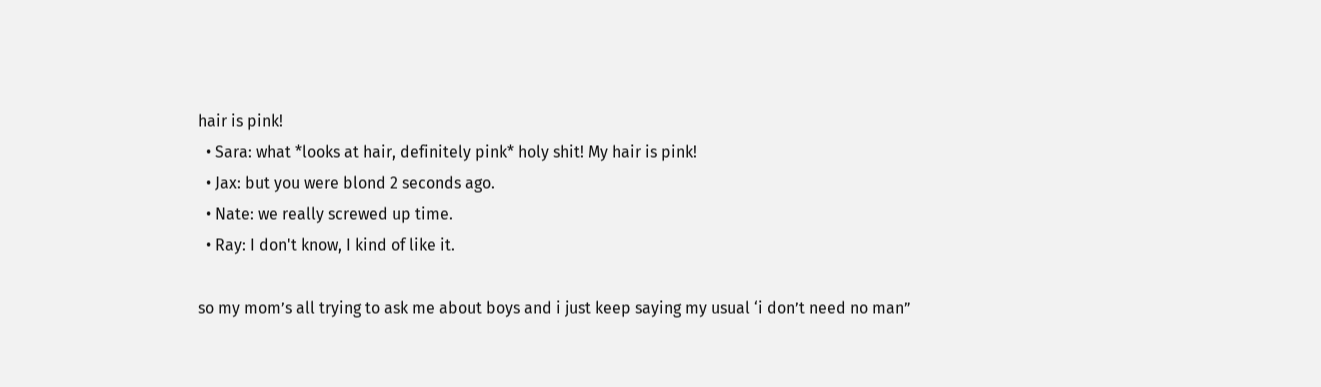hair is pink!
  • Sara: what *looks at hair, definitely pink* holy shit! My hair is pink!
  • Jax: but you were blond 2 seconds ago.
  • Nate: we really screwed up time.
  • Ray: I don't know, I kind of like it.

so my mom’s all trying to ask me about boys and i just keep saying my usual ‘i don’t need no man”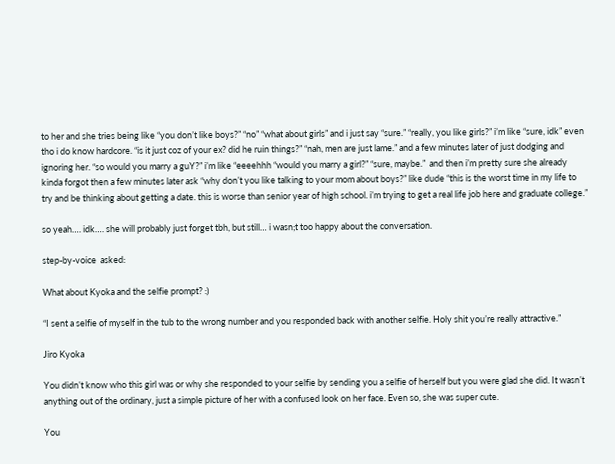to her and she tries being like “you don’t like boys?” “no” “what about girls” and i just say “sure.” “really, you like girls?” i’m like “sure, idk” even tho i do know hardcore. “is it just coz of your ex? did he ruin things?” “nah, men are just lame.” and a few minutes later of just dodging and ignoring her. “so would you marry a guY?” i’m like “eeeehhh “would you marry a girl?” “sure, maybe.”  and then i’m pretty sure she already kinda forgot then a few minutes later ask “why don’t you like talking to your mom about boys?” like dude “this is the worst time in my life to try and be thinking about getting a date. this is worse than senior year of high school. i’m trying to get a real life job here and graduate college.”

so yeah…. idk…. she will probably just forget tbh, but still… i wasn;t too happy about the conversation.

step-by-voice  asked:

What about Kyoka and the selfie prompt? :)

“I sent a selfie of myself in the tub to the wrong number and you responded back with another selfie. Holy shit you’re really attractive.”

Jiro Kyoka

You didn’t know who this girl was or why she responded to your selfie by sending you a selfie of herself but you were glad she did. It wasn’t anything out of the ordinary, just a simple picture of her with a confused look on her face. Even so, she was super cute.

You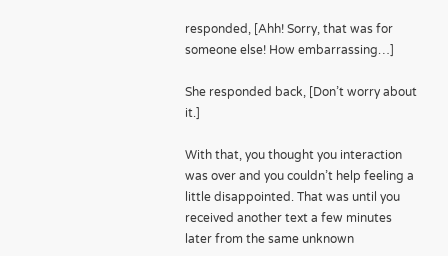responded, [Ahh! Sorry, that was for someone else! How embarrassing…]

She responded back, [Don’t worry about it.]

With that, you thought you interaction was over and you couldn’t help feeling a little disappointed. That was until you received another text a few minutes later from the same unknown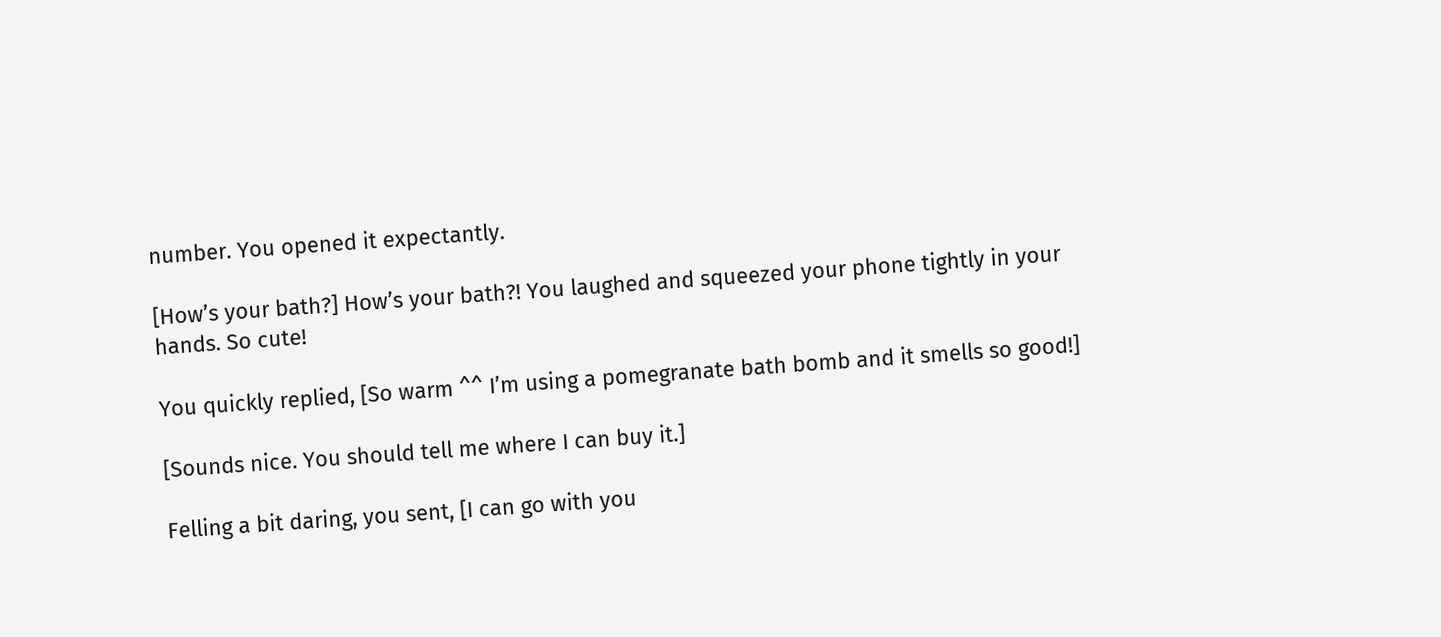number. You opened it expectantly.

[How’s your bath?] How’s your bath?! You laughed and squeezed your phone tightly in your hands. So cute!

You quickly replied, [So warm ^^ I’m using a pomegranate bath bomb and it smells so good!]

[Sounds nice. You should tell me where I can buy it.]

Felling a bit daring, you sent, [I can go with you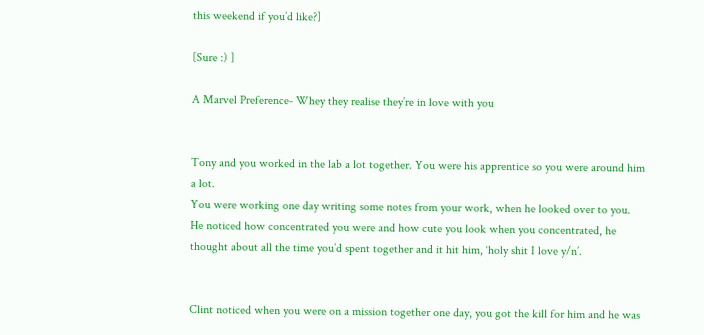this weekend if you’d like?]

[Sure :) ]

A Marvel Preference- Whey they realise they’re in love with you


Tony and you worked in the lab a lot together. You were his apprentice so you were around him a lot.
You were working one day writing some notes from your work, when he looked over to you.
He noticed how concentrated you were and how cute you look when you concentrated, he thought about all the time you’d spent together and it hit him, ‘holy shit I love y/n’.


Clint noticed when you were on a mission together one day, you got the kill for him and he was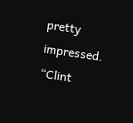pretty impressed.
“Clint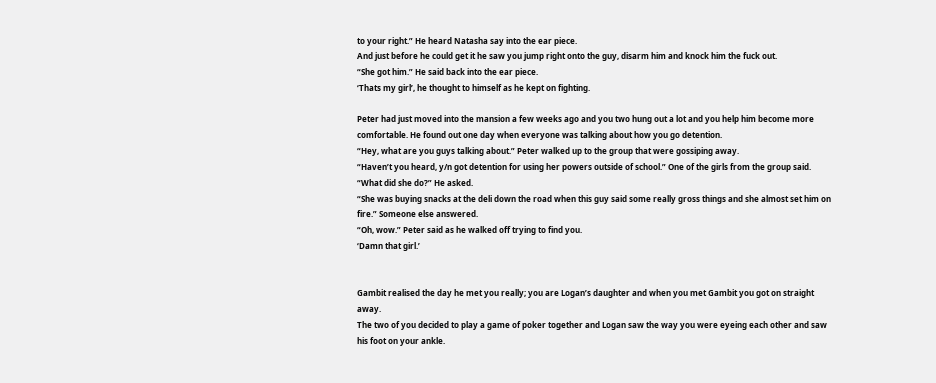to your right.” He heard Natasha say into the ear piece.
And just before he could get it he saw you jump right onto the guy, disarm him and knock him the fuck out.
“She got him.” He said back into the ear piece.
‘Thats my girl’, he thought to himself as he kept on fighting.

Peter had just moved into the mansion a few weeks ago and you two hung out a lot and you help him become more comfortable. He found out one day when everyone was talking about how you go detention.
“Hey, what are you guys talking about.” Peter walked up to the group that were gossiping away.
“Haven’t you heard, y/n got detention for using her powers outside of school.” One of the girls from the group said.
“What did she do?” He asked.
“She was buying snacks at the deli down the road when this guy said some really gross things and she almost set him on fire.” Someone else answered.
“Oh, wow.” Peter said as he walked off trying to find you.
‘Damn that girl.’


Gambit realised the day he met you really; you are Logan’s daughter and when you met Gambit you got on straight away.
The two of you decided to play a game of poker together and Logan saw the way you were eyeing each other and saw his foot on your ankle.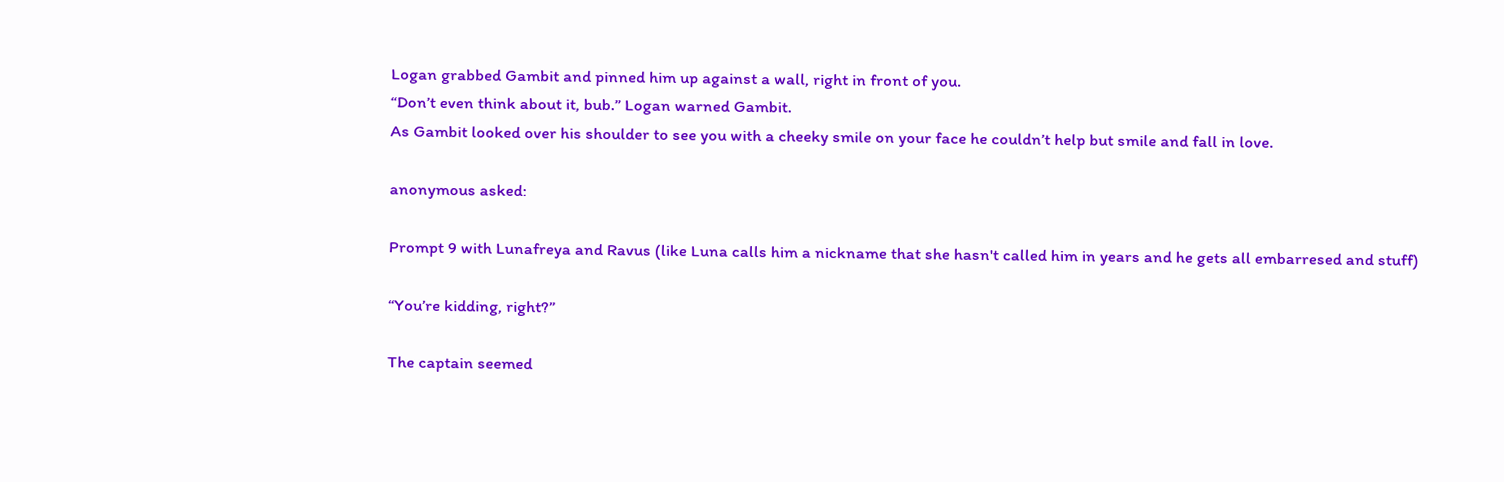Logan grabbed Gambit and pinned him up against a wall, right in front of you.
“Don’t even think about it, bub.” Logan warned Gambit.
As Gambit looked over his shoulder to see you with a cheeky smile on your face he couldn’t help but smile and fall in love.

anonymous asked:

Prompt 9 with Lunafreya and Ravus (like Luna calls him a nickname that she hasn't called him in years and he gets all embarresed and stuff)

“You’re kidding, right?”

The captain seemed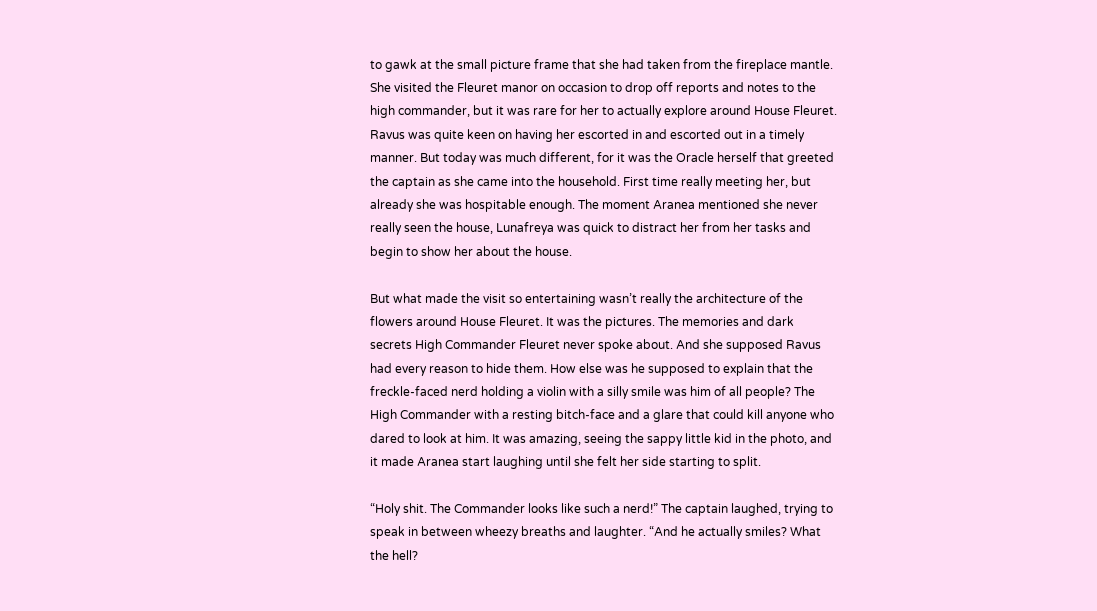to gawk at the small picture frame that she had taken from the fireplace mantle. She visited the Fleuret manor on occasion to drop off reports and notes to the high commander, but it was rare for her to actually explore around House Fleuret. Ravus was quite keen on having her escorted in and escorted out in a timely manner. But today was much different, for it was the Oracle herself that greeted the captain as she came into the household. First time really meeting her, but already she was hospitable enough. The moment Aranea mentioned she never really seen the house, Lunafreya was quick to distract her from her tasks and begin to show her about the house.

But what made the visit so entertaining wasn’t really the architecture of the flowers around House Fleuret. It was the pictures. The memories and dark secrets High Commander Fleuret never spoke about. And she supposed Ravus had every reason to hide them. How else was he supposed to explain that the freckle-faced nerd holding a violin with a silly smile was him of all people? The High Commander with a resting bitch-face and a glare that could kill anyone who dared to look at him. It was amazing, seeing the sappy little kid in the photo, and it made Aranea start laughing until she felt her side starting to split.

“Holy shit. The Commander looks like such a nerd!” The captain laughed, trying to speak in between wheezy breaths and laughter. “And he actually smiles? What the hell?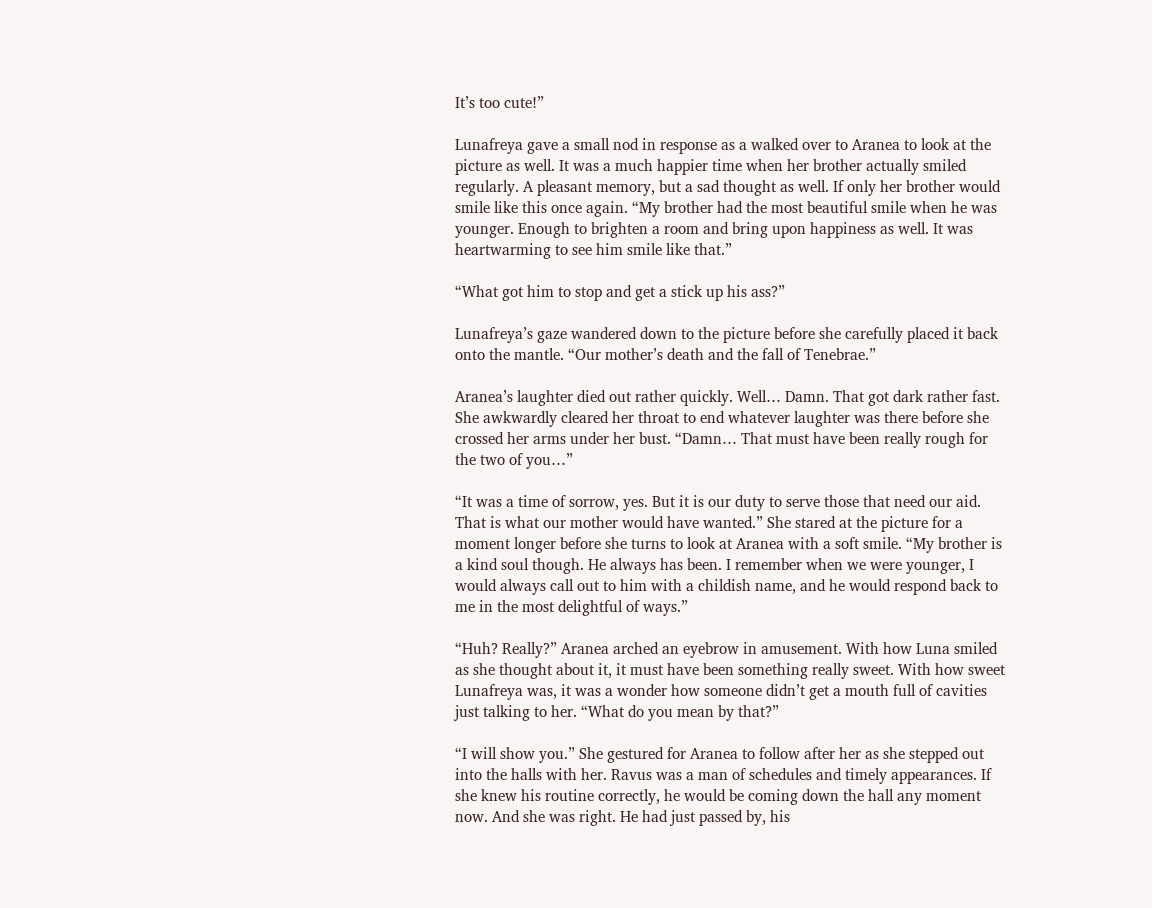It’s too cute!”

Lunafreya gave a small nod in response as a walked over to Aranea to look at the picture as well. It was a much happier time when her brother actually smiled regularly. A pleasant memory, but a sad thought as well. If only her brother would smile like this once again. “My brother had the most beautiful smile when he was younger. Enough to brighten a room and bring upon happiness as well. It was heartwarming to see him smile like that.”

“What got him to stop and get a stick up his ass?”

Lunafreya’s gaze wandered down to the picture before she carefully placed it back onto the mantle. “Our mother’s death and the fall of Tenebrae.”

Aranea’s laughter died out rather quickly. Well… Damn. That got dark rather fast. She awkwardly cleared her throat to end whatever laughter was there before she crossed her arms under her bust. “Damn… That must have been really rough for the two of you…”

“It was a time of sorrow, yes. But it is our duty to serve those that need our aid. That is what our mother would have wanted.” She stared at the picture for a moment longer before she turns to look at Aranea with a soft smile. “My brother is a kind soul though. He always has been. I remember when we were younger, I would always call out to him with a childish name, and he would respond back to me in the most delightful of ways.”

“Huh? Really?” Aranea arched an eyebrow in amusement. With how Luna smiled as she thought about it, it must have been something really sweet. With how sweet Lunafreya was, it was a wonder how someone didn’t get a mouth full of cavities just talking to her. “What do you mean by that?”

“I will show you.” She gestured for Aranea to follow after her as she stepped out into the halls with her. Ravus was a man of schedules and timely appearances. If she knew his routine correctly, he would be coming down the hall any moment now. And she was right. He had just passed by, his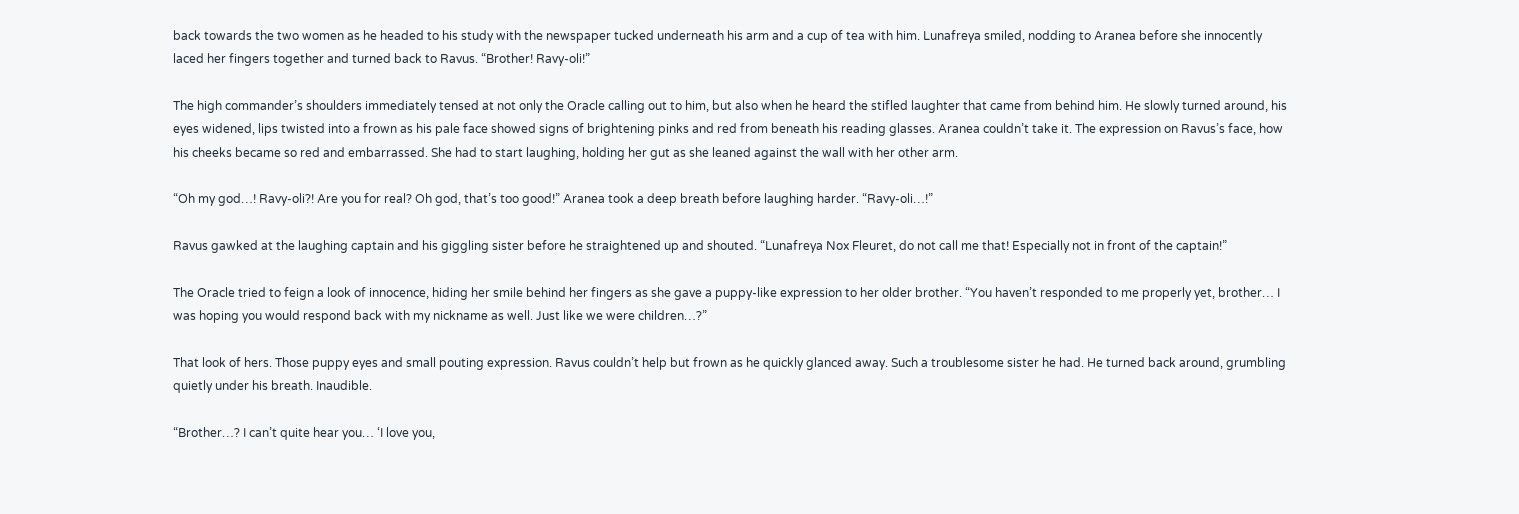back towards the two women as he headed to his study with the newspaper tucked underneath his arm and a cup of tea with him. Lunafreya smiled, nodding to Aranea before she innocently laced her fingers together and turned back to Ravus. “Brother! Ravy-oli!”

The high commander’s shoulders immediately tensed at not only the Oracle calling out to him, but also when he heard the stifled laughter that came from behind him. He slowly turned around, his eyes widened, lips twisted into a frown as his pale face showed signs of brightening pinks and red from beneath his reading glasses. Aranea couldn’t take it. The expression on Ravus’s face, how his cheeks became so red and embarrassed. She had to start laughing, holding her gut as she leaned against the wall with her other arm.

“Oh my god…! Ravy-oli?! Are you for real? Oh god, that’s too good!” Aranea took a deep breath before laughing harder. “Ravy-oli…!”

Ravus gawked at the laughing captain and his giggling sister before he straightened up and shouted. “Lunafreya Nox Fleuret, do not call me that! Especially not in front of the captain!”

The Oracle tried to feign a look of innocence, hiding her smile behind her fingers as she gave a puppy-like expression to her older brother. “You haven’t responded to me properly yet, brother… I was hoping you would respond back with my nickname as well. Just like we were children…?”

That look of hers. Those puppy eyes and small pouting expression. Ravus couldn’t help but frown as he quickly glanced away. Such a troublesome sister he had. He turned back around, grumbling quietly under his breath. Inaudible.

“Brother…? I can’t quite hear you… ‘I love you,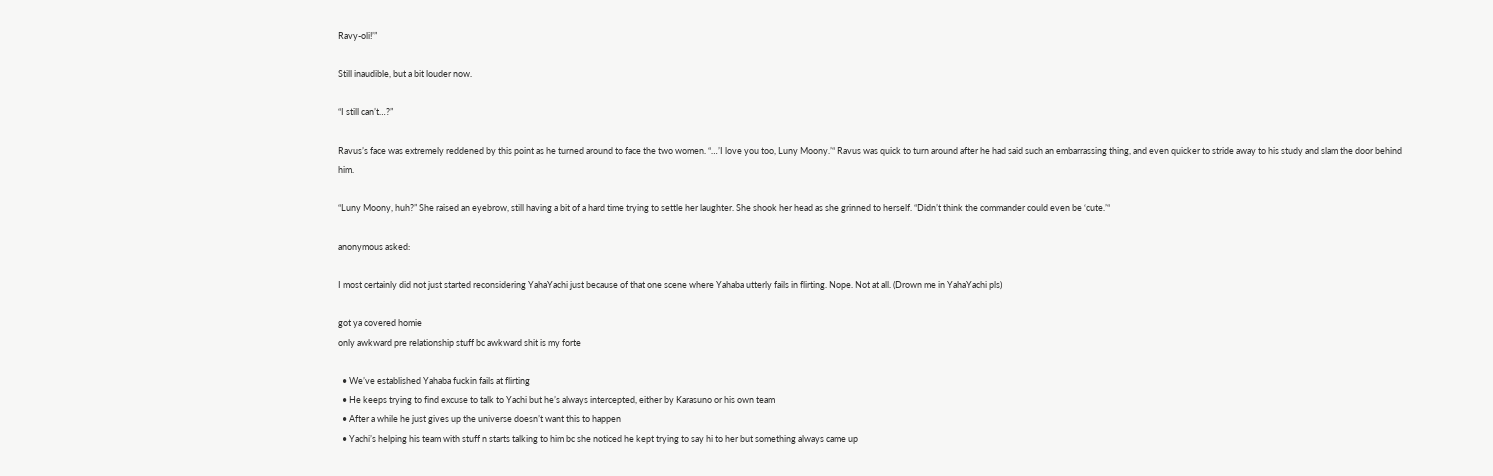Ravy-oli!’”

Still inaudible, but a bit louder now.

“I still can’t…?”

Ravus’s face was extremely reddened by this point as he turned around to face the two women. “…’I love you too, Luny Moony.’“ Ravus was quick to turn around after he had said such an embarrassing thing, and even quicker to stride away to his study and slam the door behind him.

“Luny Moony, huh?” She raised an eyebrow, still having a bit of a hard time trying to settle her laughter. She shook her head as she grinned to herself. “Didn’t think the commander could even be ‘cute.’“

anonymous asked:

I most certainly did not just started reconsidering YahaYachi just because of that one scene where Yahaba utterly fails in flirting. Nope. Not at all. (Drown me in YahaYachi pls)

got ya covered homie
only awkward pre relationship stuff bc awkward shit is my forte

  • We’ve established Yahaba fuckin fails at flirting
  • He keeps trying to find excuse to talk to Yachi but he’s always intercepted, either by Karasuno or his own team
  • After a while he just gives up the universe doesn’t want this to happen
  • Yachi’s helping his team with stuff n starts talking to him bc she noticed he kept trying to say hi to her but something always came up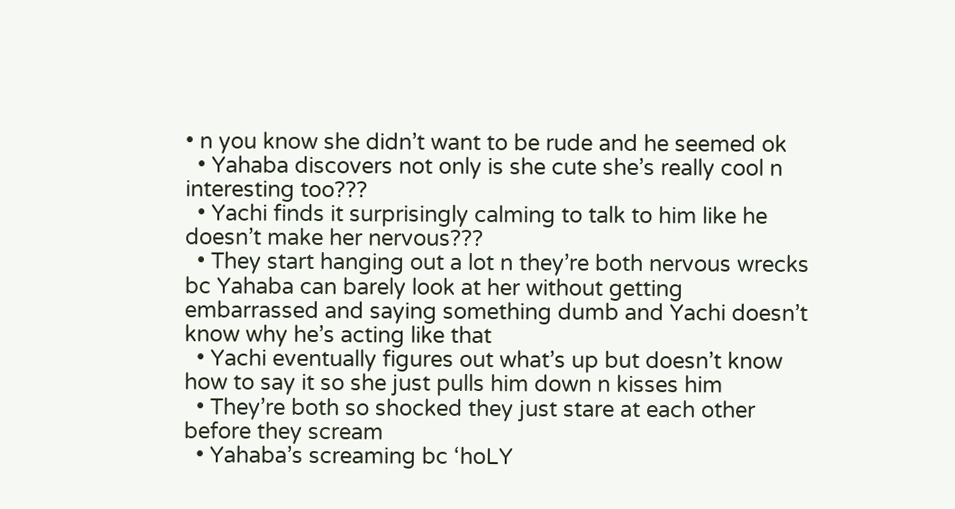• n you know she didn’t want to be rude and he seemed ok
  • Yahaba discovers not only is she cute she’s really cool n interesting too???
  • Yachi finds it surprisingly calming to talk to him like he doesn’t make her nervous???
  • They start hanging out a lot n they’re both nervous wrecks bc Yahaba can barely look at her without getting embarrassed and saying something dumb and Yachi doesn’t know why he’s acting like that
  • Yachi eventually figures out what’s up but doesn’t know how to say it so she just pulls him down n kisses him
  • They’re both so shocked they just stare at each other before they scream
  • Yahaba’s screaming bc ‘hoLY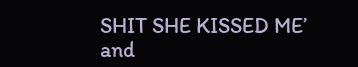SHIT SHE KISSED ME’ and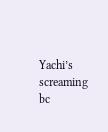Yachi’s screaming bc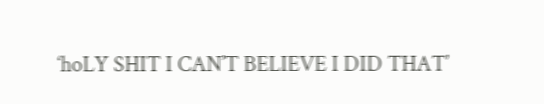‘hoLY SHIT I CAN’T BELIEVE I DID THAT’